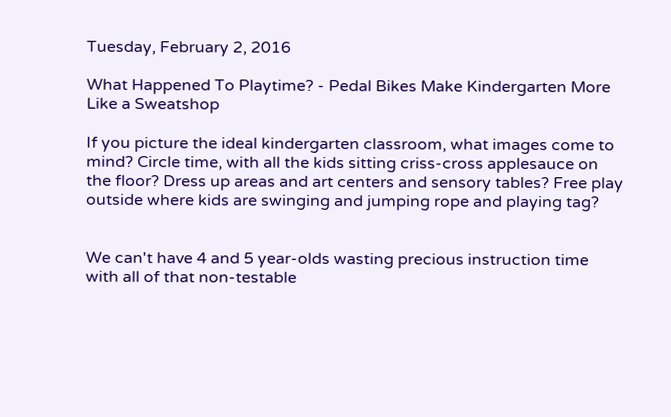Tuesday, February 2, 2016

What Happened To Playtime? - Pedal Bikes Make Kindergarten More Like a Sweatshop

If you picture the ideal kindergarten classroom, what images come to mind? Circle time, with all the kids sitting criss-cross applesauce on the floor? Dress up areas and art centers and sensory tables? Free play outside where kids are swinging and jumping rope and playing tag?


We can't have 4 and 5 year-olds wasting precious instruction time with all of that non-testable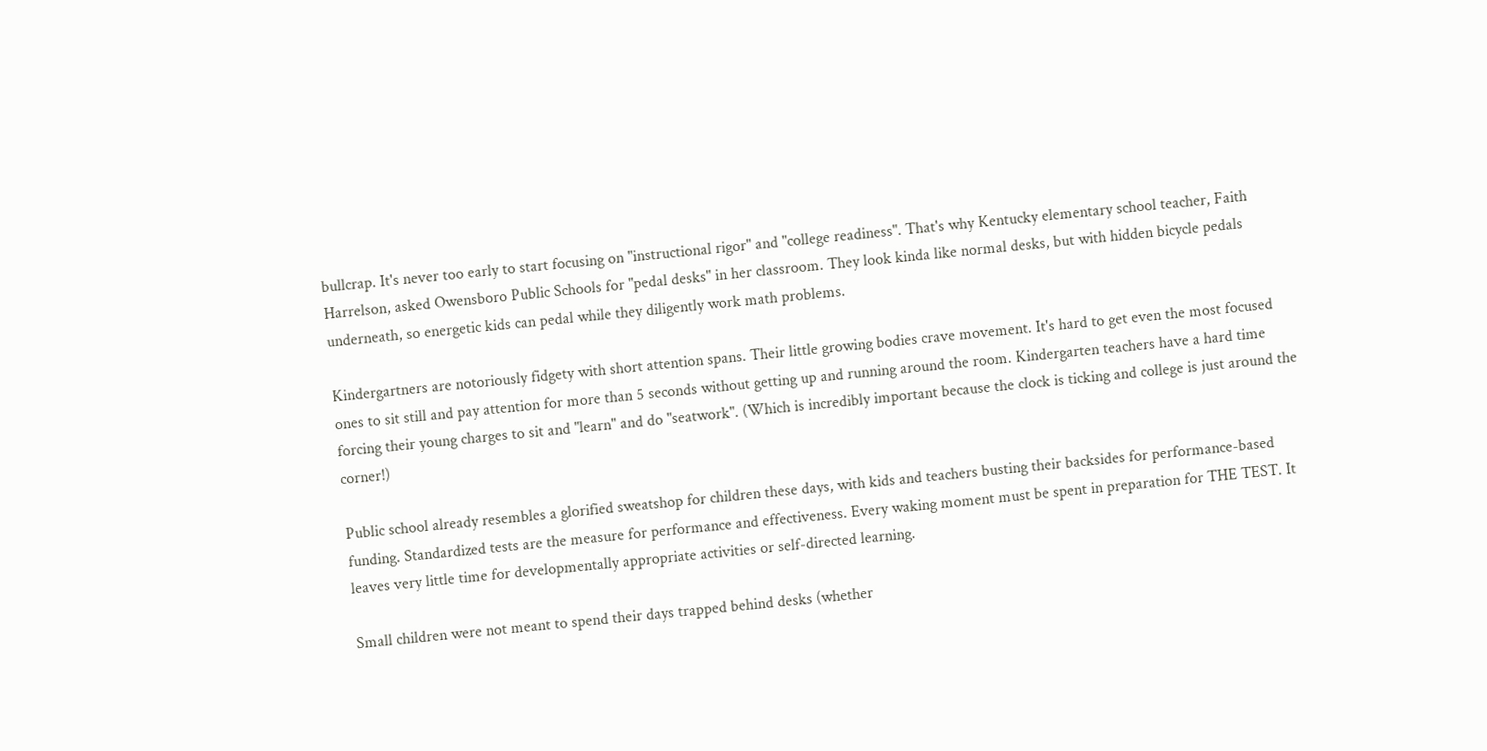bullcrap. It's never too early to start focusing on "instructional rigor" and "college readiness". That's why Kentucky elementary school teacher, Faith Harrelson, asked Owensboro Public Schools for "pedal desks" in her classroom. They look kinda like normal desks, but with hidden bicycle pedals underneath, so energetic kids can pedal while they diligently work math problems.

Kindergartners are notoriously fidgety with short attention spans. Their little growing bodies crave movement. It's hard to get even the most focused ones to sit still and pay attention for more than 5 seconds without getting up and running around the room. Kindergarten teachers have a hard time forcing their young charges to sit and "learn" and do "seatwork". (Which is incredibly important because the clock is ticking and college is just around the corner!)

Public school already resembles a glorified sweatshop for children these days, with kids and teachers busting their backsides for performance-based funding. Standardized tests are the measure for performance and effectiveness. Every waking moment must be spent in preparation for THE TEST. It leaves very little time for developmentally appropriate activities or self-directed learning.

Small children were not meant to spend their days trapped behind desks (whether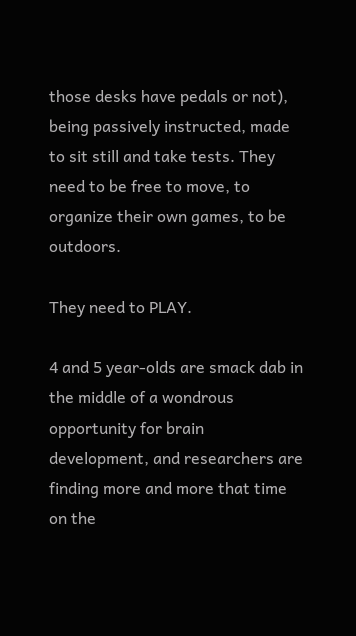those desks have pedals or not), being passively instructed, made to sit still and take tests. They need to be free to move, to organize their own games, to be outdoors.

They need to PLAY.

4 and 5 year-olds are smack dab in the middle of a wondrous opportunity for brain development, and researchers are finding more and more that time on the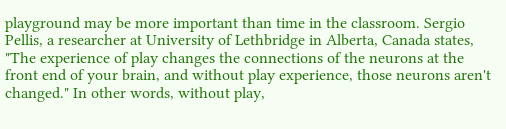playground may be more important than time in the classroom. Sergio Pellis, a researcher at University of Lethbridge in Alberta, Canada states, "The experience of play changes the connections of the neurons at the front end of your brain, and without play experience, those neurons aren't changed." In other words, without play,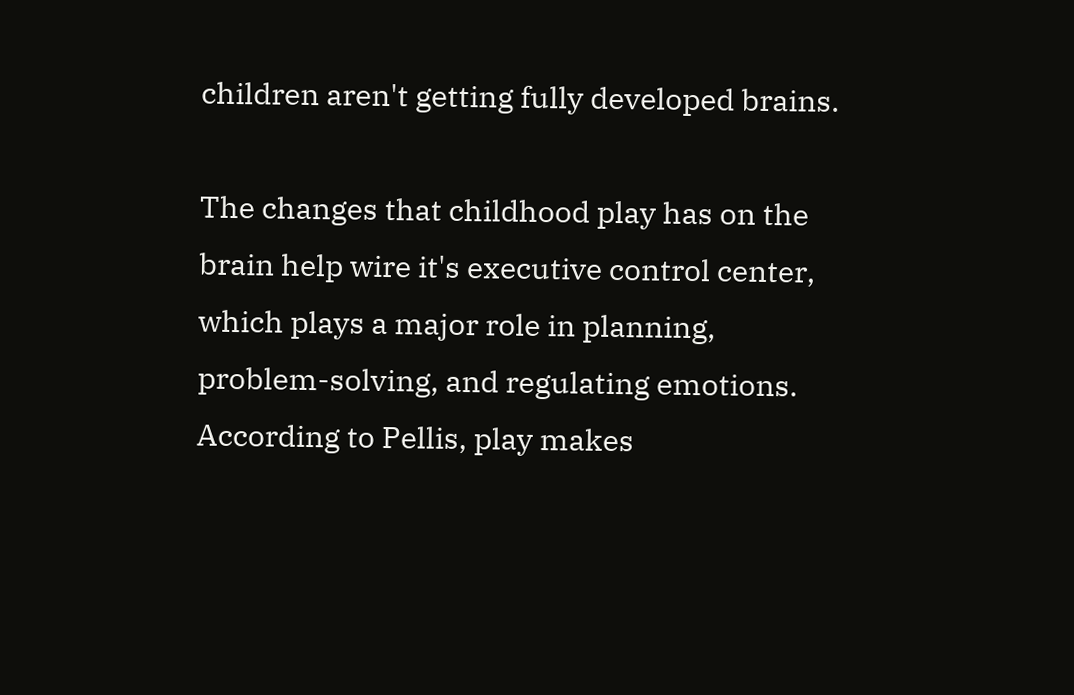children aren't getting fully developed brains.

The changes that childhood play has on the brain help wire it's executive control center, which plays a major role in planning, problem-solving, and regulating emotions. According to Pellis, play makes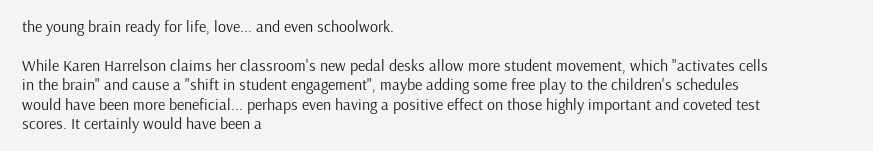the young brain ready for life, love... and even schoolwork.

While Karen Harrelson claims her classroom's new pedal desks allow more student movement, which "activates cells in the brain" and cause a "shift in student engagement", maybe adding some free play to the children's schedules would have been more beneficial... perhaps even having a positive effect on those highly important and coveted test scores. It certainly would have been a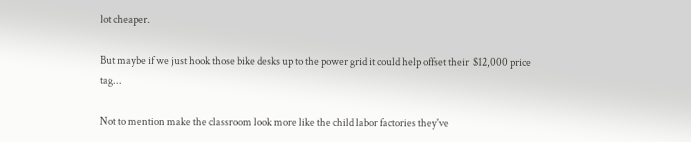lot cheaper.

But maybe if we just hook those bike desks up to the power grid it could help offset their  $12,000 price tag...

Not to mention make the classroom look more like the child labor factories they've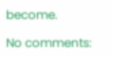become.

No comments: